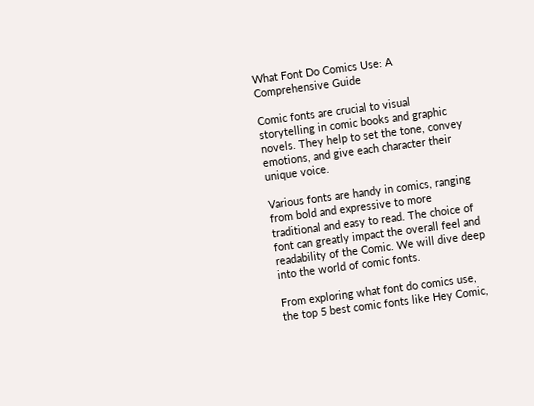What Font Do Comics Use: A Comprehensive Guide

Comic fonts are crucial to visual storytelling in comic books and graphic novels. They help to set the tone, convey emotions, and give each character their unique voice.

Various fonts are handy in comics, ranging from bold and expressive to more traditional and easy to read. The choice of font can greatly impact the overall feel and readability of the Comic. We will dive deep into the world of comic fonts.

From exploring what font do comics use, the top 5 best comic fonts like Hey Comic,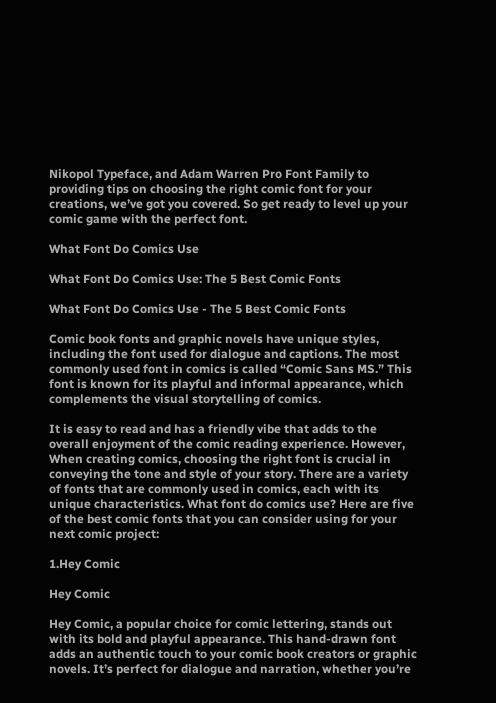Nikopol Typeface, and Adam Warren Pro Font Family to providing tips on choosing the right comic font for your creations, we’ve got you covered. So get ready to level up your comic game with the perfect font.

What Font Do Comics Use

What Font Do Comics Use: The 5 Best Comic Fonts

What Font Do Comics Use - The 5 Best Comic Fonts

Comic book fonts and graphic novels have unique styles, including the font used for dialogue and captions. The most commonly used font in comics is called “Comic Sans MS.” This font is known for its playful and informal appearance, which complements the visual storytelling of comics.

It is easy to read and has a friendly vibe that adds to the overall enjoyment of the comic reading experience. However, When creating comics, choosing the right font is crucial in conveying the tone and style of your story. There are a variety of fonts that are commonly used in comics, each with its unique characteristics. What font do comics use? Here are five of the best comic fonts that you can consider using for your next comic project:

1.Hey Comic

Hey Comic

Hey Comic, a popular choice for comic lettering, stands out with its bold and playful appearance. This hand-drawn font adds an authentic touch to your comic book creators or graphic novels. It’s perfect for dialogue and narration, whether you’re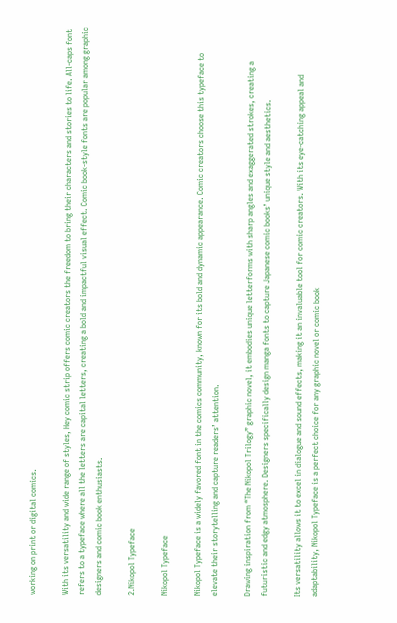working on print or digital comics.

With its versatility and wide range of styles, Hey comic strip offers comic creators the freedom to bring their characters and stories to life. All-caps font refers to a typeface where all the letters are capital letters, creating a bold and impactful visual effect. Comic book-style fonts are popular among graphic designers and comic book enthusiasts.

2.Nikopol Typeface

Nikopol Typeface

Nikopol Typeface is a widely favored font in the comics community, known for its bold and dynamic appearance. Comic creators choose this typeface to elevate their storytelling and capture readers’ attention.

Drawing inspiration from “The Nikopol Trilogy” graphic novel, it embodies unique letterforms with sharp angles and exaggerated strokes, creating a futuristic and edgy atmosphere. Designers specifically design manga fonts to capture Japanese comic books’ unique style and aesthetics.

Its versatility allows it to excel in dialogue and sound effects, making it an invaluable tool for comic creators. With its eye-catching appeal and adaptability, Nikopol Typeface is a perfect choice for any graphic novel or comic book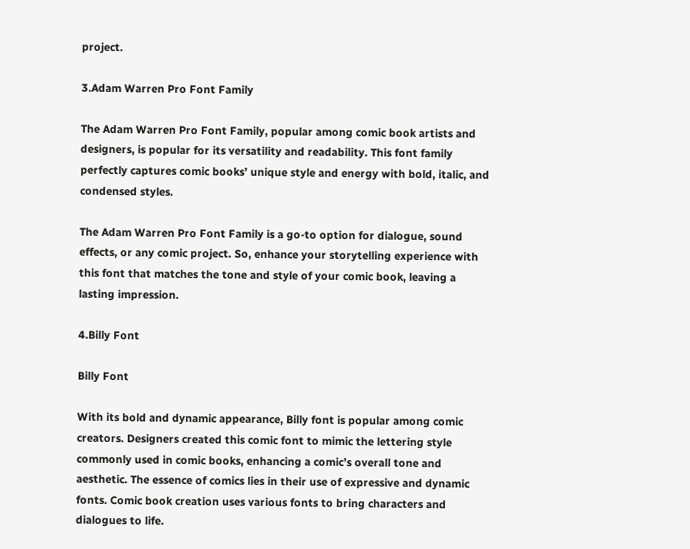project.

3.Adam Warren Pro Font Family

The Adam Warren Pro Font Family, popular among comic book artists and designers, is popular for its versatility and readability. This font family perfectly captures comic books’ unique style and energy with bold, italic, and condensed styles.

The Adam Warren Pro Font Family is a go-to option for dialogue, sound effects, or any comic project. So, enhance your storytelling experience with this font that matches the tone and style of your comic book, leaving a lasting impression.

4.Billy Font

Billy Font

With its bold and dynamic appearance, Billy font is popular among comic creators. Designers created this comic font to mimic the lettering style commonly used in comic books, enhancing a comic’s overall tone and aesthetic. The essence of comics lies in their use of expressive and dynamic fonts. Comic book creation uses various fonts to bring characters and dialogues to life.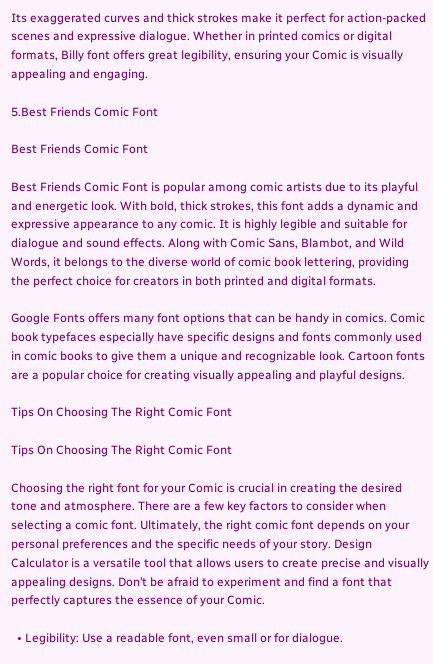Its exaggerated curves and thick strokes make it perfect for action-packed scenes and expressive dialogue. Whether in printed comics or digital formats, Billy font offers great legibility, ensuring your Comic is visually appealing and engaging.

5.Best Friends Comic Font

Best Friends Comic Font

Best Friends Comic Font is popular among comic artists due to its playful and energetic look. With bold, thick strokes, this font adds a dynamic and expressive appearance to any comic. It is highly legible and suitable for dialogue and sound effects. Along with Comic Sans, Blambot, and Wild Words, it belongs to the diverse world of comic book lettering, providing the perfect choice for creators in both printed and digital formats.

Google Fonts offers many font options that can be handy in comics. Comic book typefaces especially have specific designs and fonts commonly used in comic books to give them a unique and recognizable look. Cartoon fonts are a popular choice for creating visually appealing and playful designs.

Tips On Choosing The Right Comic Font

Tips On Choosing The Right Comic Font

Choosing the right font for your Comic is crucial in creating the desired tone and atmosphere. There are a few key factors to consider when selecting a comic font. Ultimately, the right comic font depends on your personal preferences and the specific needs of your story. Design Calculator is a versatile tool that allows users to create precise and visually appealing designs. Don’t be afraid to experiment and find a font that perfectly captures the essence of your Comic.

  • Legibility: Use a readable font, even small or for dialogue.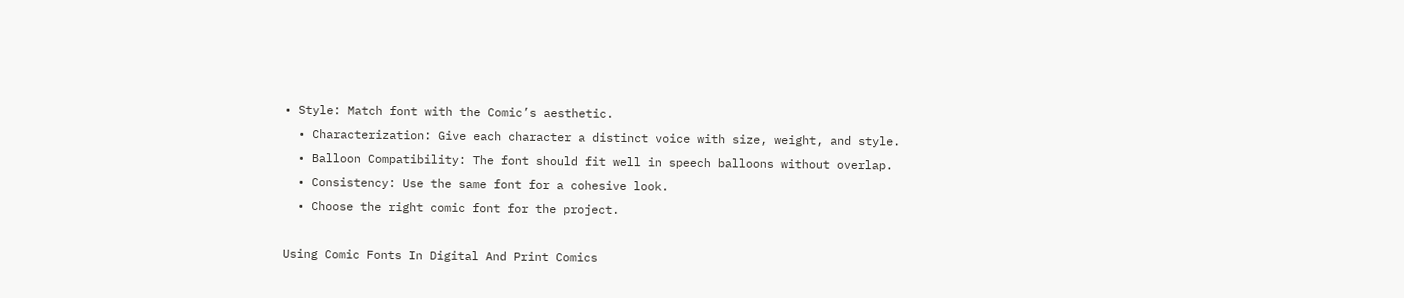• Style: Match font with the Comic’s aesthetic.
  • Characterization: Give each character a distinct voice with size, weight, and style.
  • Balloon Compatibility: The font should fit well in speech balloons without overlap.
  • Consistency: Use the same font for a cohesive look.
  • Choose the right comic font for the project.

Using Comic Fonts In Digital And Print Comics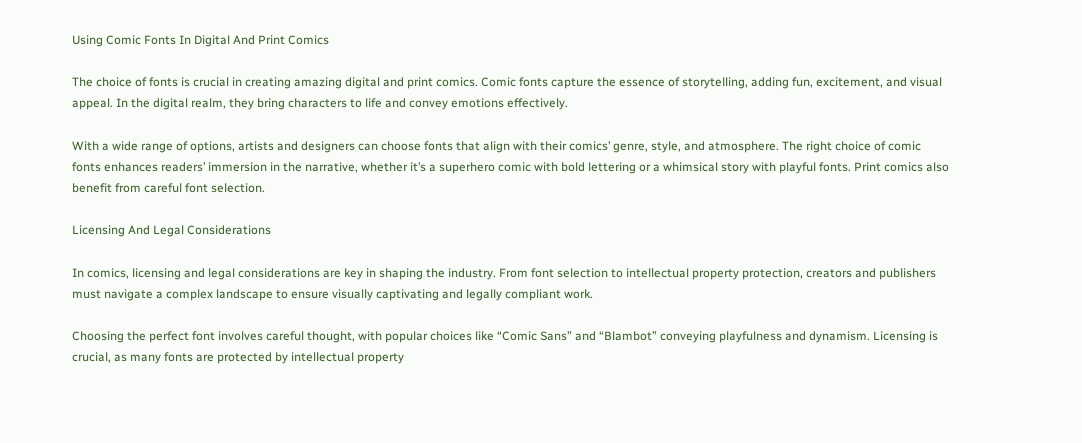Using Comic Fonts In Digital And Print Comics

The choice of fonts is crucial in creating amazing digital and print comics. Comic fonts capture the essence of storytelling, adding fun, excitement, and visual appeal. In the digital realm, they bring characters to life and convey emotions effectively.

With a wide range of options, artists and designers can choose fonts that align with their comics’ genre, style, and atmosphere. The right choice of comic fonts enhances readers’ immersion in the narrative, whether it’s a superhero comic with bold lettering or a whimsical story with playful fonts. Print comics also benefit from careful font selection.

Licensing And Legal Considerations

In comics, licensing and legal considerations are key in shaping the industry. From font selection to intellectual property protection, creators and publishers must navigate a complex landscape to ensure visually captivating and legally compliant work.

Choosing the perfect font involves careful thought, with popular choices like “Comic Sans” and “Blambot” conveying playfulness and dynamism. Licensing is crucial, as many fonts are protected by intellectual property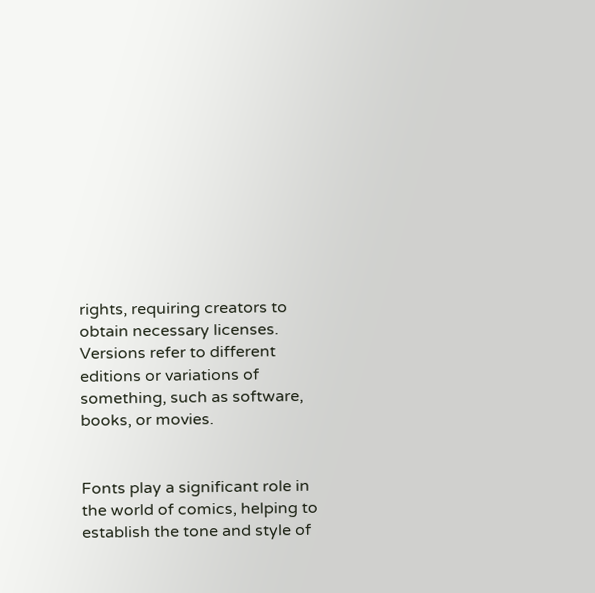rights, requiring creators to obtain necessary licenses. Versions refer to different editions or variations of something, such as software, books, or movies.


Fonts play a significant role in the world of comics, helping to establish the tone and style of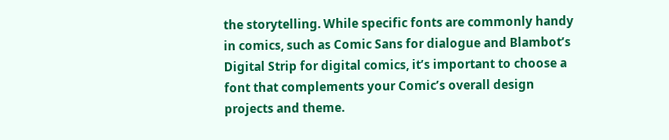the storytelling. While specific fonts are commonly handy in comics, such as Comic Sans for dialogue and Blambot’s Digital Strip for digital comics, it’s important to choose a font that complements your Comic’s overall design projects and theme.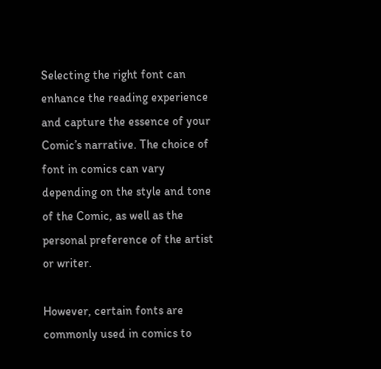Selecting the right font can enhance the reading experience and capture the essence of your Comic’s narrative. The choice of font in comics can vary depending on the style and tone of the Comic, as well as the personal preference of the artist or writer.

However, certain fonts are commonly used in comics to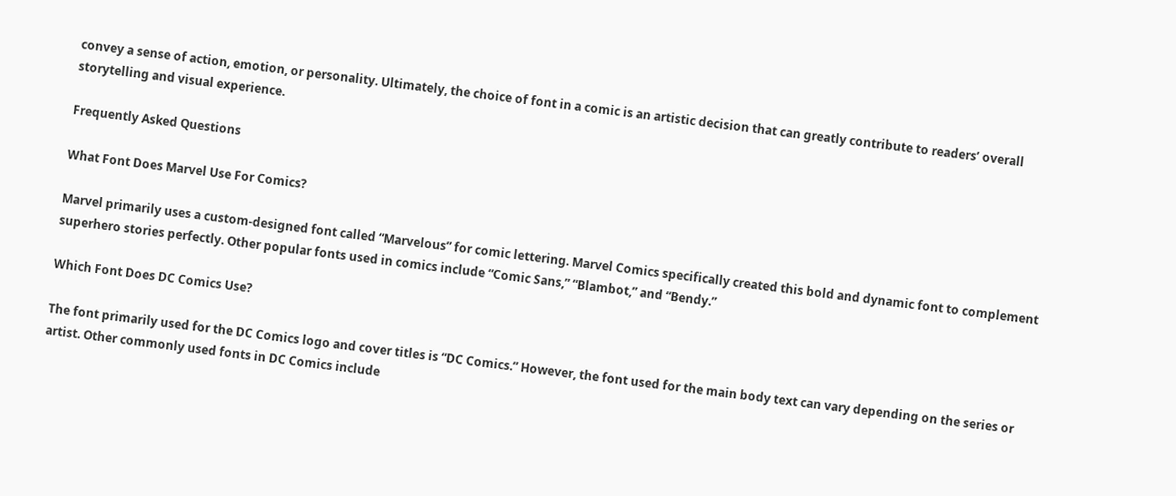convey a sense of action, emotion, or personality. Ultimately, the choice of font in a comic is an artistic decision that can greatly contribute to readers’ overall storytelling and visual experience.

Frequently Asked Questions

What Font Does Marvel Use For Comics?

Marvel primarily uses a custom-designed font called “Marvelous” for comic lettering. Marvel Comics specifically created this bold and dynamic font to complement superhero stories perfectly. Other popular fonts used in comics include “Comic Sans,” “Blambot,” and “Bendy.”

Which Font Does DC Comics Use?

The font primarily used for the DC Comics logo and cover titles is “DC Comics.” However, the font used for the main body text can vary depending on the series or artist. Other commonly used fonts in DC Comics include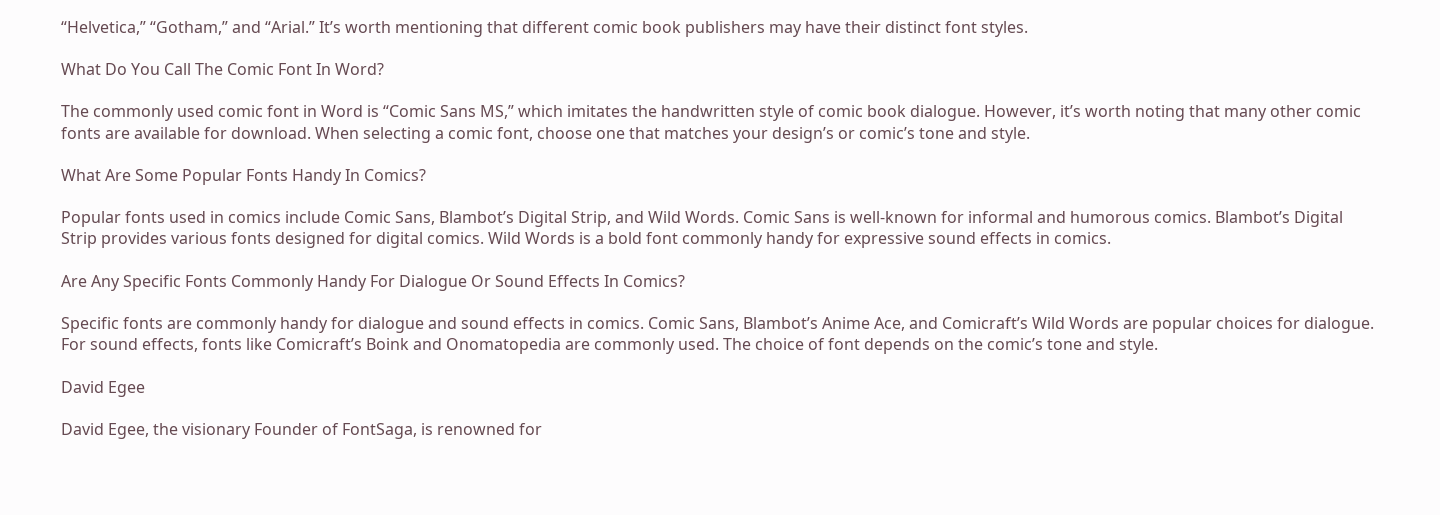“Helvetica,” “Gotham,” and “Arial.” It’s worth mentioning that different comic book publishers may have their distinct font styles.

What Do You Call The Comic Font In Word?

The commonly used comic font in Word is “Comic Sans MS,” which imitates the handwritten style of comic book dialogue. However, it’s worth noting that many other comic fonts are available for download. When selecting a comic font, choose one that matches your design’s or comic’s tone and style.

What Are Some Popular Fonts Handy In Comics?

Popular fonts used in comics include Comic Sans, Blambot’s Digital Strip, and Wild Words. Comic Sans is well-known for informal and humorous comics. Blambot’s Digital Strip provides various fonts designed for digital comics. Wild Words is a bold font commonly handy for expressive sound effects in comics.

Are Any Specific Fonts Commonly Handy For Dialogue Or Sound Effects In Comics?

Specific fonts are commonly handy for dialogue and sound effects in comics. Comic Sans, Blambot’s Anime Ace, and Comicraft’s Wild Words are popular choices for dialogue. For sound effects, fonts like Comicraft’s Boink and Onomatopedia are commonly used. The choice of font depends on the comic’s tone and style.

David Egee

David Egee, the visionary Founder of FontSaga, is renowned for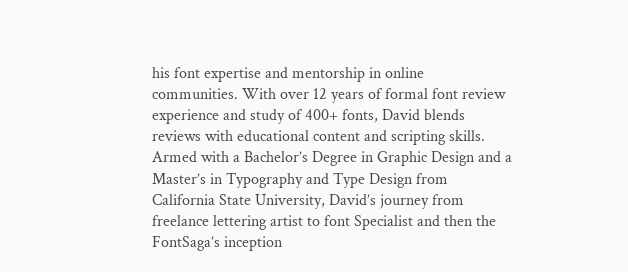his font expertise and mentorship in online communities. With over 12 years of formal font review experience and study of 400+ fonts, David blends reviews with educational content and scripting skills. Armed with a Bachelor’s Degree in Graphic Design and a Master’s in Typography and Type Design from California State University, David’s journey from freelance lettering artist to font Specialist and then the FontSaga’s inception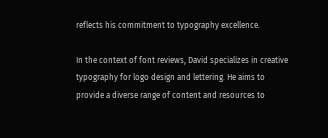reflects his commitment to typography excellence.

In the context of font reviews, David specializes in creative typography for logo design and lettering. He aims to provide a diverse range of content and resources to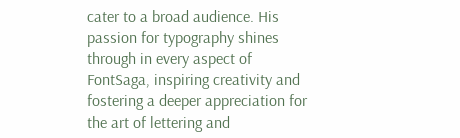cater to a broad audience. His passion for typography shines through in every aspect of FontSaga, inspiring creativity and fostering a deeper appreciation for the art of lettering and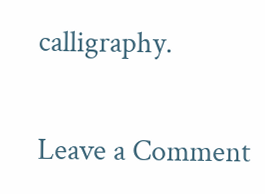calligraphy.

Leave a Comment